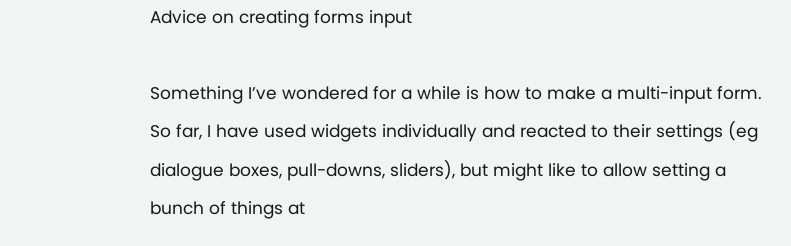Advice on creating forms input

Something I’ve wondered for a while is how to make a multi-input form. So far, I have used widgets individually and reacted to their settings (eg dialogue boxes, pull-downs, sliders), but might like to allow setting a bunch of things at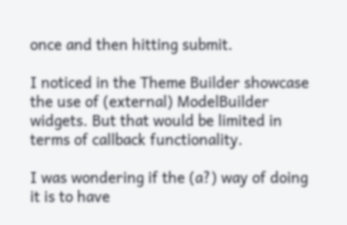once and then hitting submit.

I noticed in the Theme Builder showcase the use of (external) ModelBuilder widgets. But that would be limited in terms of callback functionality.

I was wondering if the (a?) way of doing it is to have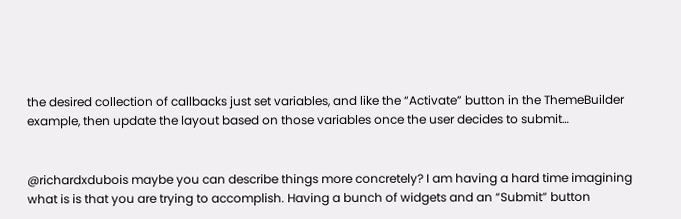the desired collection of callbacks just set variables, and like the “Activate” button in the ThemeBuilder example, then update the layout based on those variables once the user decides to submit…


@richardxdubois maybe you can describe things more concretely? I am having a hard time imagining what is is that you are trying to accomplish. Having a bunch of widgets and an “Submit” button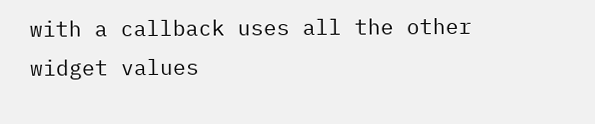with a callback uses all the other widget values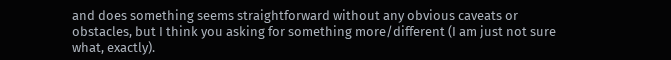and does something seems straightforward without any obvious caveats or obstacles, but I think you asking for something more/different (I am just not sure what, exactly).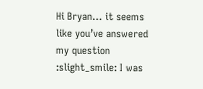Hi Bryan… it seems like you’ve answered my question :slight_smile: I was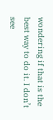wondering if that is the best way to do it. I don’t see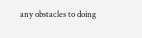any obstacles to doing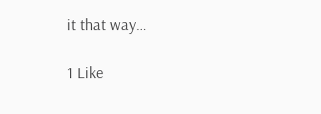it that way…

1 Like